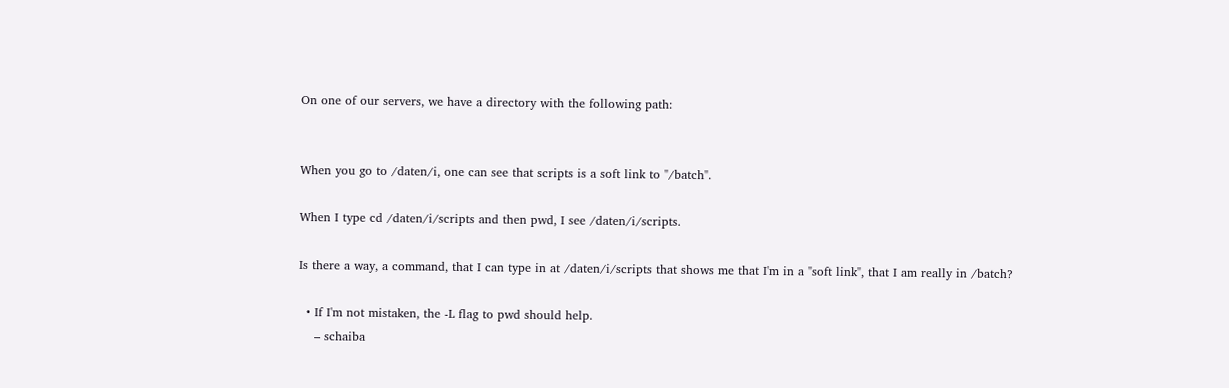On one of our servers, we have a directory with the following path:


When you go to /daten/i, one can see that scripts is a soft link to "/batch".

When I type cd /daten/i/scripts and then pwd, I see /daten/i/scripts.

Is there a way, a command, that I can type in at /daten/i/scripts that shows me that I'm in a "soft link", that I am really in /batch?

  • If I'm not mistaken, the -L flag to pwd should help.
    – schaiba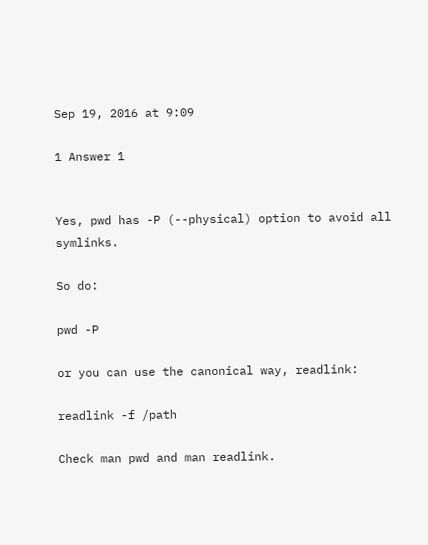Sep 19, 2016 at 9:09

1 Answer 1


Yes, pwd has -P (--physical) option to avoid all symlinks.

So do:

pwd -P

or you can use the canonical way, readlink:

readlink -f /path

Check man pwd and man readlink.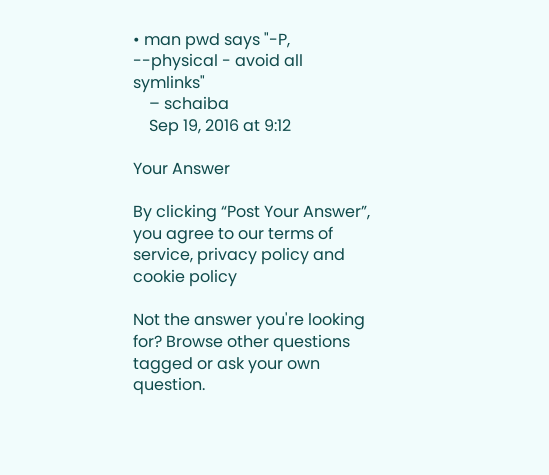• man pwd says "-P, --physical - avoid all symlinks"
    – schaiba
    Sep 19, 2016 at 9:12

Your Answer

By clicking “Post Your Answer”, you agree to our terms of service, privacy policy and cookie policy

Not the answer you're looking for? Browse other questions tagged or ask your own question.